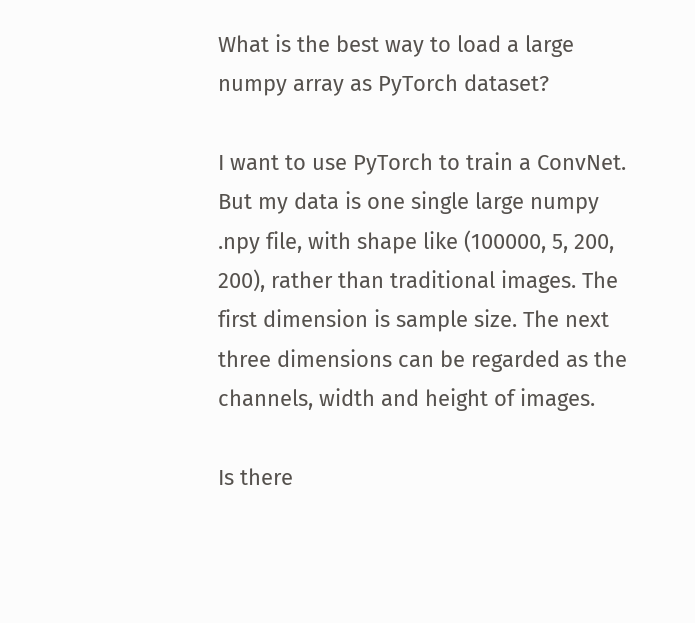What is the best way to load a large numpy array as PyTorch dataset?

I want to use PyTorch to train a ConvNet. But my data is one single large numpy .npy file, with shape like (100000, 5, 200, 200), rather than traditional images. The first dimension is sample size. The next three dimensions can be regarded as the channels, width and height of images.

Is there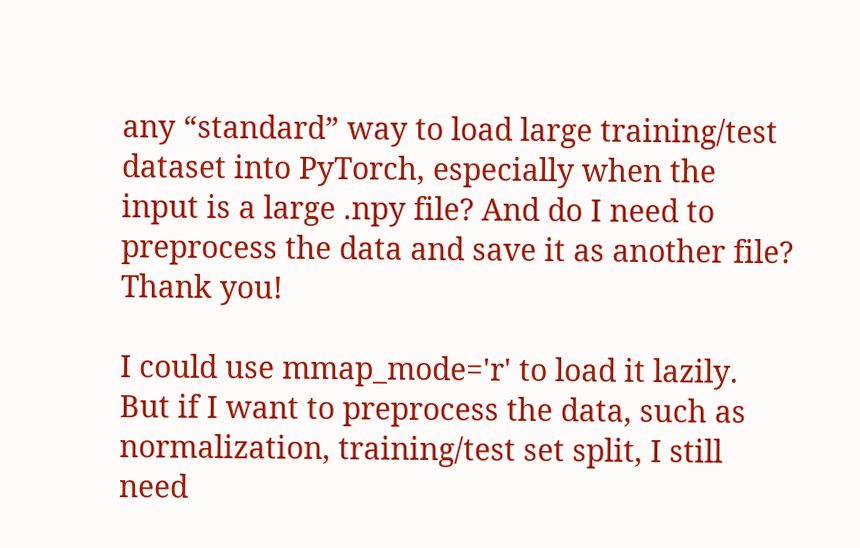any “standard” way to load large training/test dataset into PyTorch, especially when the input is a large .npy file? And do I need to preprocess the data and save it as another file? Thank you!

I could use mmap_mode='r' to load it lazily. But if I want to preprocess the data, such as normalization, training/test set split, I still need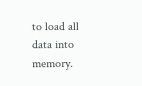to load all data into memory.